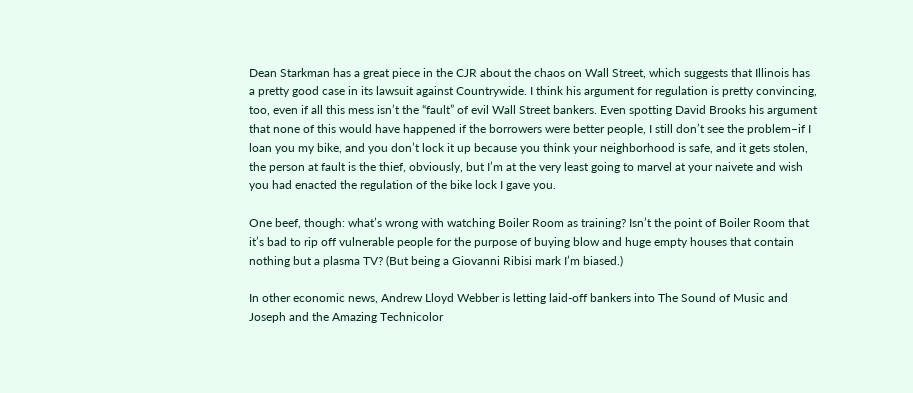Dean Starkman has a great piece in the CJR about the chaos on Wall Street, which suggests that Illinois has a pretty good case in its lawsuit against Countrywide. I think his argument for regulation is pretty convincing, too, even if all this mess isn’t the “fault” of evil Wall Street bankers. Even spotting David Brooks his argument that none of this would have happened if the borrowers were better people, I still don’t see the problem–if I loan you my bike, and you don’t lock it up because you think your neighborhood is safe, and it gets stolen, the person at fault is the thief, obviously, but I’m at the very least going to marvel at your naivete and wish you had enacted the regulation of the bike lock I gave you.

One beef, though: what’s wrong with watching Boiler Room as training? Isn’t the point of Boiler Room that it’s bad to rip off vulnerable people for the purpose of buying blow and huge empty houses that contain nothing but a plasma TV? (But being a Giovanni Ribisi mark I’m biased.)

In other economic news, Andrew Lloyd Webber is letting laid-off bankers into The Sound of Music and Joseph and the Amazing Technicolor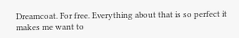Dreamcoat. For free. Everything about that is so perfect it makes me want to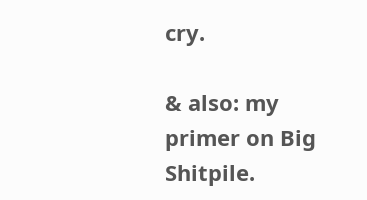cry.

& also: my primer on Big Shitpile.